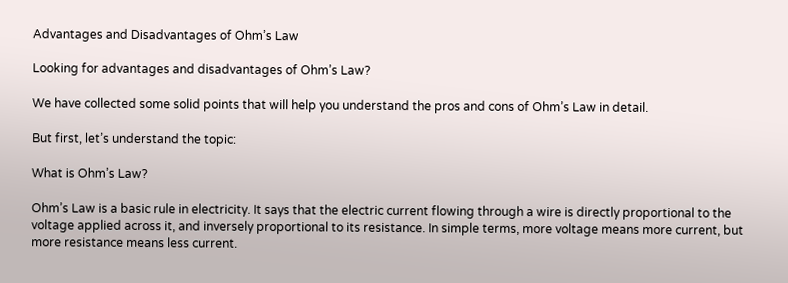Advantages and Disadvantages of Ohm’s Law

Looking for advantages and disadvantages of Ohm’s Law?

We have collected some solid points that will help you understand the pros and cons of Ohm’s Law in detail.

But first, let’s understand the topic:

What is Ohm’s Law?

Ohm’s Law is a basic rule in electricity. It says that the electric current flowing through a wire is directly proportional to the voltage applied across it, and inversely proportional to its resistance. In simple terms, more voltage means more current, but more resistance means less current.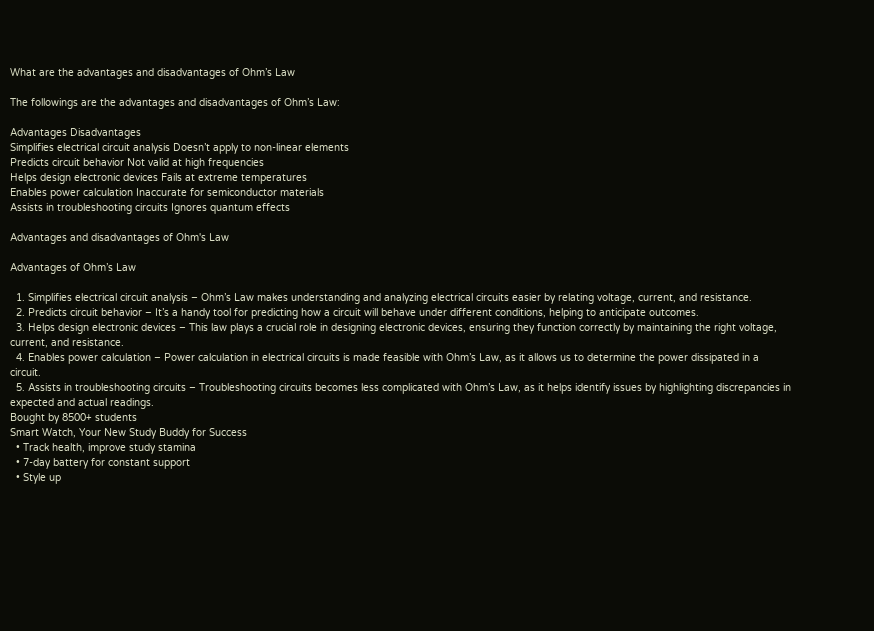What are the advantages and disadvantages of Ohm’s Law

The followings are the advantages and disadvantages of Ohm’s Law:

Advantages Disadvantages
Simplifies electrical circuit analysis Doesn’t apply to non-linear elements
Predicts circuit behavior Not valid at high frequencies
Helps design electronic devices Fails at extreme temperatures
Enables power calculation Inaccurate for semiconductor materials
Assists in troubleshooting circuits Ignores quantum effects

Advantages and disadvantages of Ohm's Law

Advantages of Ohm’s Law

  1. Simplifies electrical circuit analysis – Ohm’s Law makes understanding and analyzing electrical circuits easier by relating voltage, current, and resistance.
  2. Predicts circuit behavior – It’s a handy tool for predicting how a circuit will behave under different conditions, helping to anticipate outcomes.
  3. Helps design electronic devices – This law plays a crucial role in designing electronic devices, ensuring they function correctly by maintaining the right voltage, current, and resistance.
  4. Enables power calculation – Power calculation in electrical circuits is made feasible with Ohm’s Law, as it allows us to determine the power dissipated in a circuit.
  5. Assists in troubleshooting circuits – Troubleshooting circuits becomes less complicated with Ohm’s Law, as it helps identify issues by highlighting discrepancies in expected and actual readings.
Bought by 8500+ students
Smart Watch, Your New Study Buddy for Success
  • Track health, improve study stamina
  • 7-day battery for constant support
  • Style up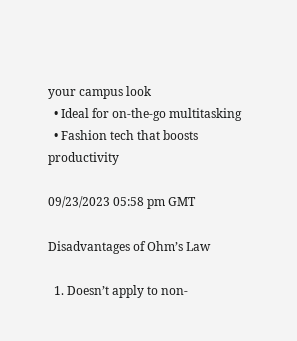your campus look
  • Ideal for on-the-go multitasking
  • Fashion tech that boosts productivity

09/23/2023 05:58 pm GMT

Disadvantages of Ohm’s Law

  1. Doesn’t apply to non-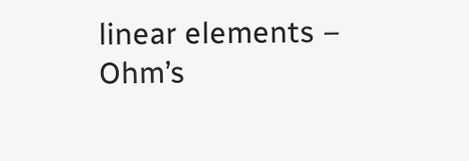linear elements – Ohm’s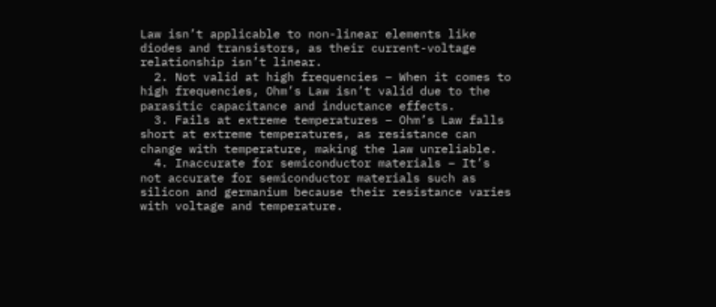Law isn’t applicable to non-linear elements like diodes and transistors, as their current-voltage relationship isn’t linear.
  2. Not valid at high frequencies – When it comes to high frequencies, Ohm’s Law isn’t valid due to the parasitic capacitance and inductance effects.
  3. Fails at extreme temperatures – Ohm’s Law falls short at extreme temperatures, as resistance can change with temperature, making the law unreliable.
  4. Inaccurate for semiconductor materials – It’s not accurate for semiconductor materials such as silicon and germanium because their resistance varies with voltage and temperature.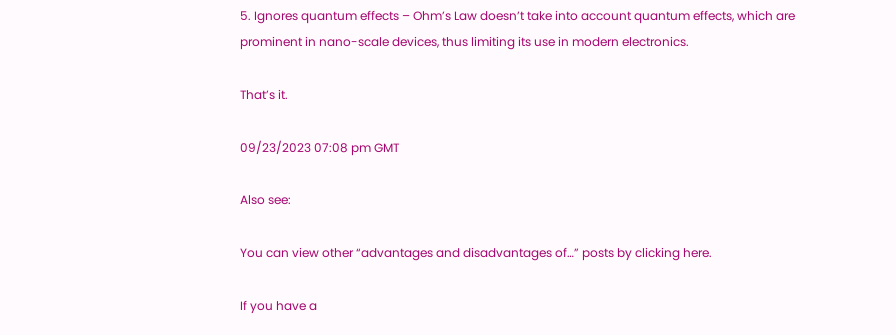5. Ignores quantum effects – Ohm’s Law doesn’t take into account quantum effects, which are prominent in nano-scale devices, thus limiting its use in modern electronics.

That’s it.

09/23/2023 07:08 pm GMT

Also see:

You can view other “advantages and disadvantages of…” posts by clicking here.

If you have a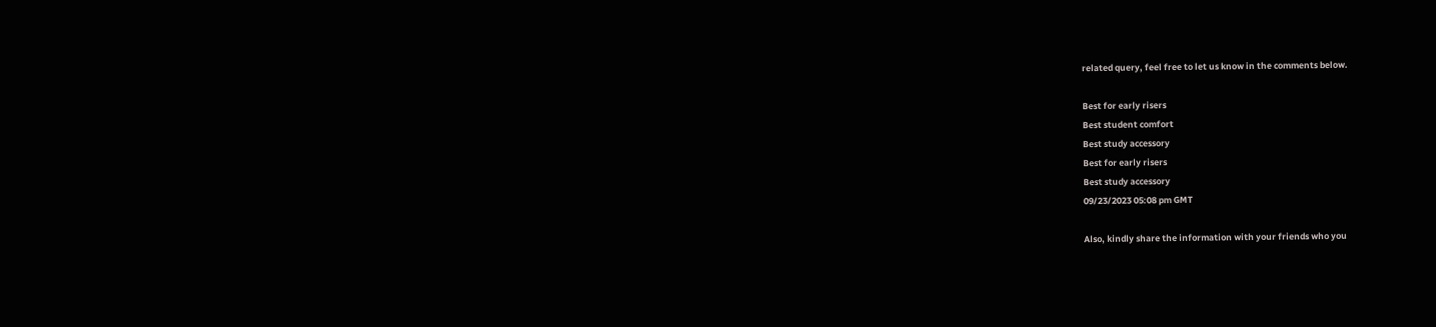related query, feel free to let us know in the comments below.

Best for early risers
Best student comfort
Best study accessory
Best for early risers
Best study accessory
09/23/2023 05:08 pm GMT

Also, kindly share the information with your friends who you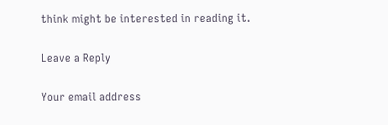think might be interested in reading it.

Leave a Reply

Your email address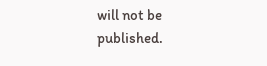will not be published.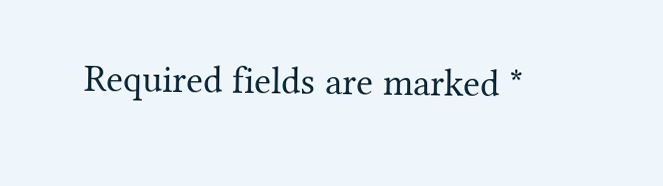Required fields are marked *